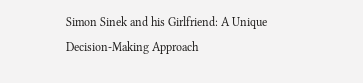Simon Sinek and his Girlfriend: A Unique Decision-Making Approach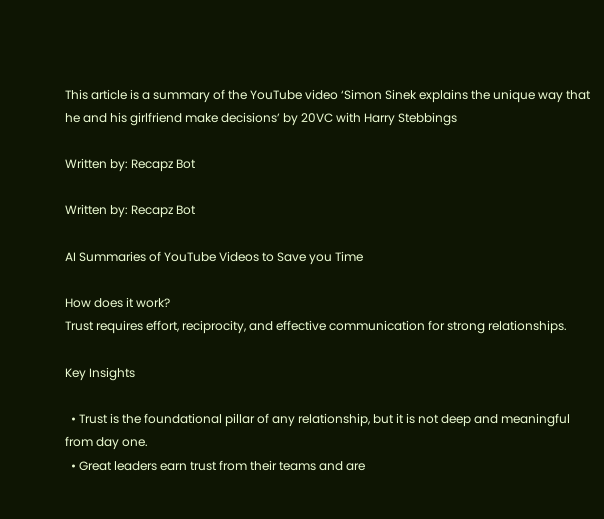This article is a summary of the YouTube video ‘Simon Sinek explains the unique way that he and his girlfriend make decisions’ by 20VC with Harry Stebbings

Written by: Recapz Bot

Written by: Recapz Bot

AI Summaries of YouTube Videos to Save you Time

How does it work?
Trust requires effort, reciprocity, and effective communication for strong relationships.

Key Insights

  • Trust is the foundational pillar of any relationship, but it is not deep and meaningful from day one.
  • Great leaders earn trust from their teams and are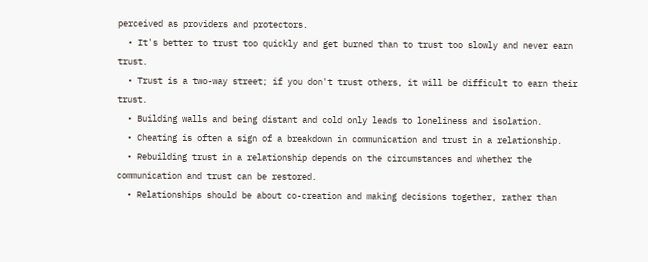perceived as providers and protectors.
  • It's better to trust too quickly and get burned than to trust too slowly and never earn trust.
  • Trust is a two-way street; if you don't trust others, it will be difficult to earn their trust.
  • Building walls and being distant and cold only leads to loneliness and isolation.
  • Cheating is often a sign of a breakdown in communication and trust in a relationship.
  • Rebuilding trust in a relationship depends on the circumstances and whether the communication and trust can be restored.
  • Relationships should be about co-creation and making decisions together, rather than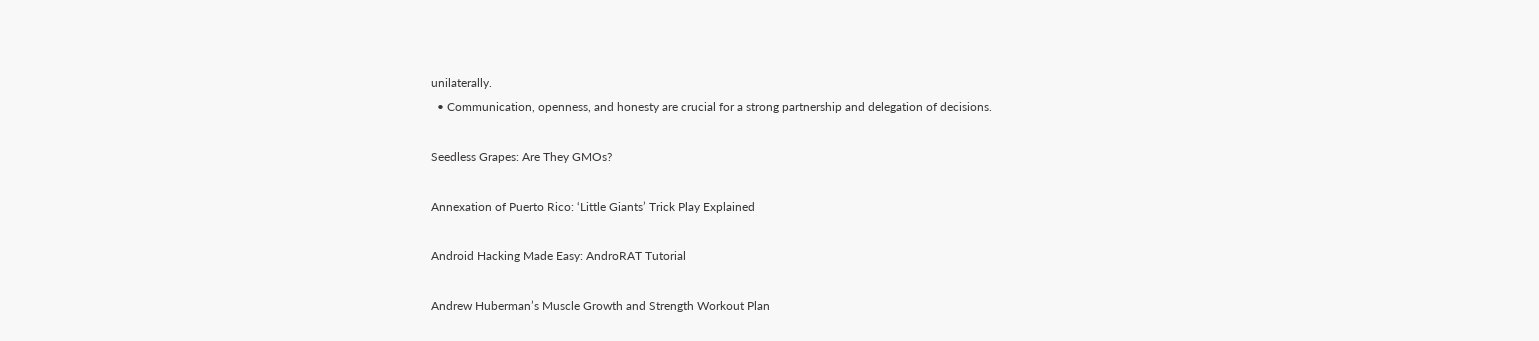unilaterally.
  • Communication, openness, and honesty are crucial for a strong partnership and delegation of decisions.

Seedless Grapes: Are They GMOs?

Annexation of Puerto Rico: ‘Little Giants’ Trick Play Explained

Android Hacking Made Easy: AndroRAT Tutorial

Andrew Huberman’s Muscle Growth and Strength Workout Plan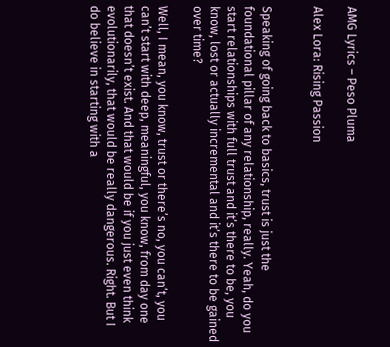AMG Lyrics – Peso Pluma

Alex Lora: Rising Passion


Speaking of going back to basics, trust is just the foundational pillar of any relationship, really. Yeah, do you start relationships with full trust and it’s there to be, you know, lost or actually incremental and it’s there to be gained over time?

Well, I mean, you know, trust or there’s no, you can’t, you can’t start with deep, meaningful, you know, from day one that doesn’t exist. And that would be if you just even think evolutionarily, that would be really dangerous. Right. But I do believe in starting with a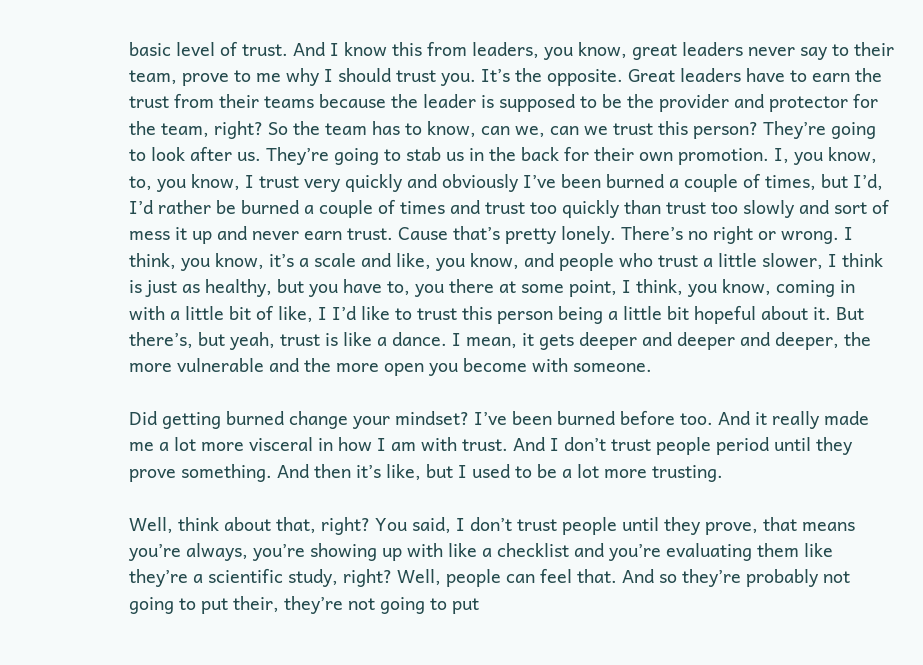basic level of trust. And I know this from leaders, you know, great leaders never say to their team, prove to me why I should trust you. It’s the opposite. Great leaders have to earn the trust from their teams because the leader is supposed to be the provider and protector for the team, right? So the team has to know, can we, can we trust this person? They’re going to look after us. They’re going to stab us in the back for their own promotion. I, you know, to, you know, I trust very quickly and obviously I’ve been burned a couple of times, but I’d, I’d rather be burned a couple of times and trust too quickly than trust too slowly and sort of mess it up and never earn trust. Cause that’s pretty lonely. There’s no right or wrong. I think, you know, it’s a scale and like, you know, and people who trust a little slower, I think is just as healthy, but you have to, you there at some point, I think, you know, coming in with a little bit of like, I I’d like to trust this person being a little bit hopeful about it. But there’s, but yeah, trust is like a dance. I mean, it gets deeper and deeper and deeper, the more vulnerable and the more open you become with someone.

Did getting burned change your mindset? I’ve been burned before too. And it really made me a lot more visceral in how I am with trust. And I don’t trust people period until they prove something. And then it’s like, but I used to be a lot more trusting.

Well, think about that, right? You said, I don’t trust people until they prove, that means you’re always, you’re showing up with like a checklist and you’re evaluating them like they’re a scientific study, right? Well, people can feel that. And so they’re probably not going to put their, they’re not going to put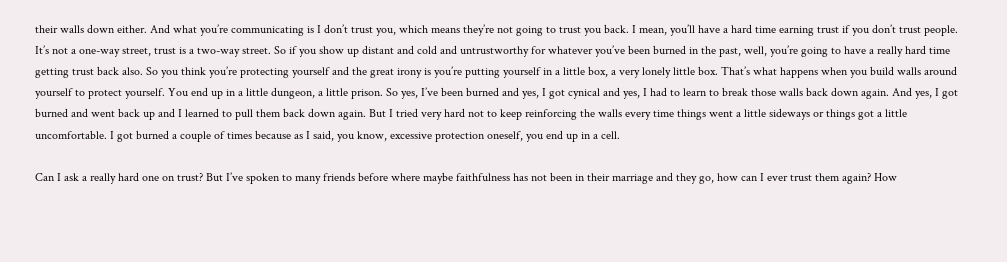their walls down either. And what you’re communicating is I don’t trust you, which means they’re not going to trust you back. I mean, you’ll have a hard time earning trust if you don’t trust people. It’s not a one-way street, trust is a two-way street. So if you show up distant and cold and untrustworthy for whatever you’ve been burned in the past, well, you’re going to have a really hard time getting trust back also. So you think you’re protecting yourself and the great irony is you’re putting yourself in a little box, a very lonely little box. That’s what happens when you build walls around yourself to protect yourself. You end up in a little dungeon, a little prison. So yes, I’ve been burned and yes, I got cynical and yes, I had to learn to break those walls back down again. And yes, I got burned and went back up and I learned to pull them back down again. But I tried very hard not to keep reinforcing the walls every time things went a little sideways or things got a little uncomfortable. I got burned a couple of times because as I said, you know, excessive protection oneself, you end up in a cell.

Can I ask a really hard one on trust? But I’ve spoken to many friends before where maybe faithfulness has not been in their marriage and they go, how can I ever trust them again? How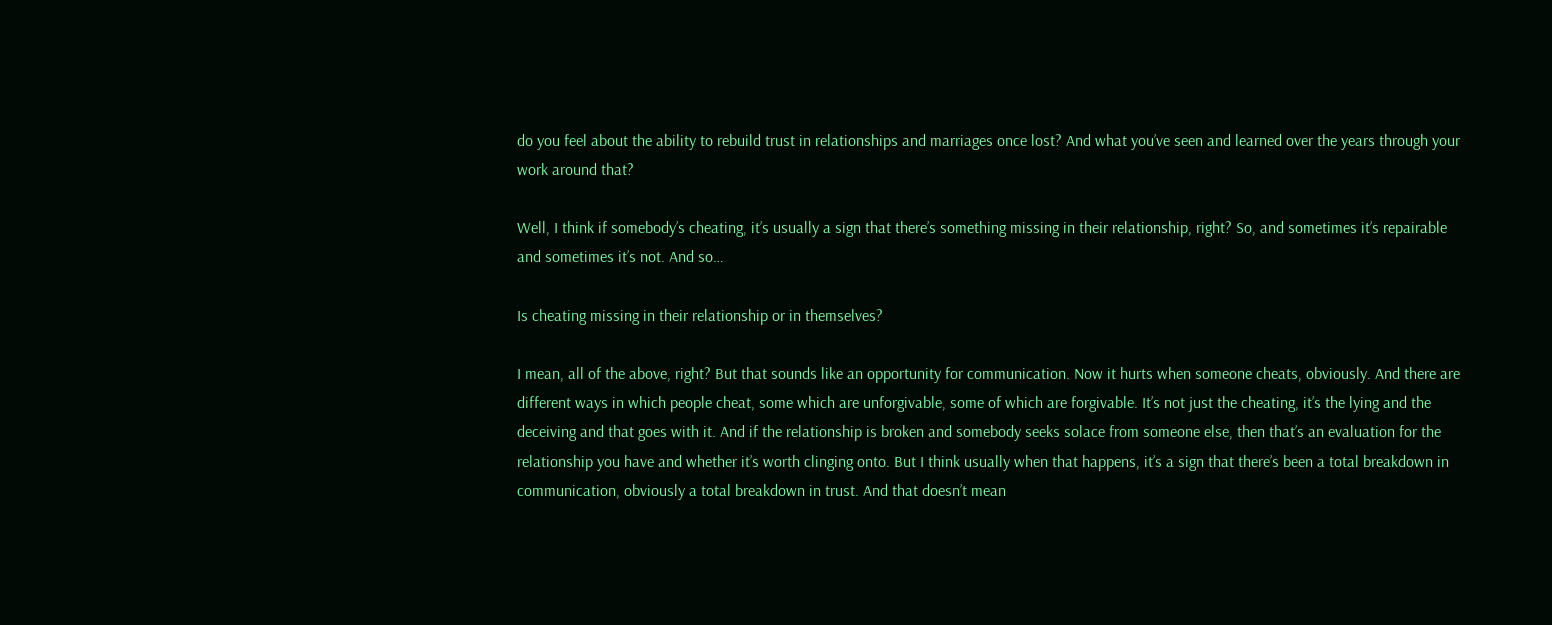do you feel about the ability to rebuild trust in relationships and marriages once lost? And what you’ve seen and learned over the years through your work around that?

Well, I think if somebody’s cheating, it’s usually a sign that there’s something missing in their relationship, right? So, and sometimes it’s repairable and sometimes it’s not. And so…

Is cheating missing in their relationship or in themselves?

I mean, all of the above, right? But that sounds like an opportunity for communication. Now it hurts when someone cheats, obviously. And there are different ways in which people cheat, some which are unforgivable, some of which are forgivable. It’s not just the cheating, it’s the lying and the deceiving and that goes with it. And if the relationship is broken and somebody seeks solace from someone else, then that’s an evaluation for the relationship you have and whether it’s worth clinging onto. But I think usually when that happens, it’s a sign that there’s been a total breakdown in communication, obviously a total breakdown in trust. And that doesn’t mean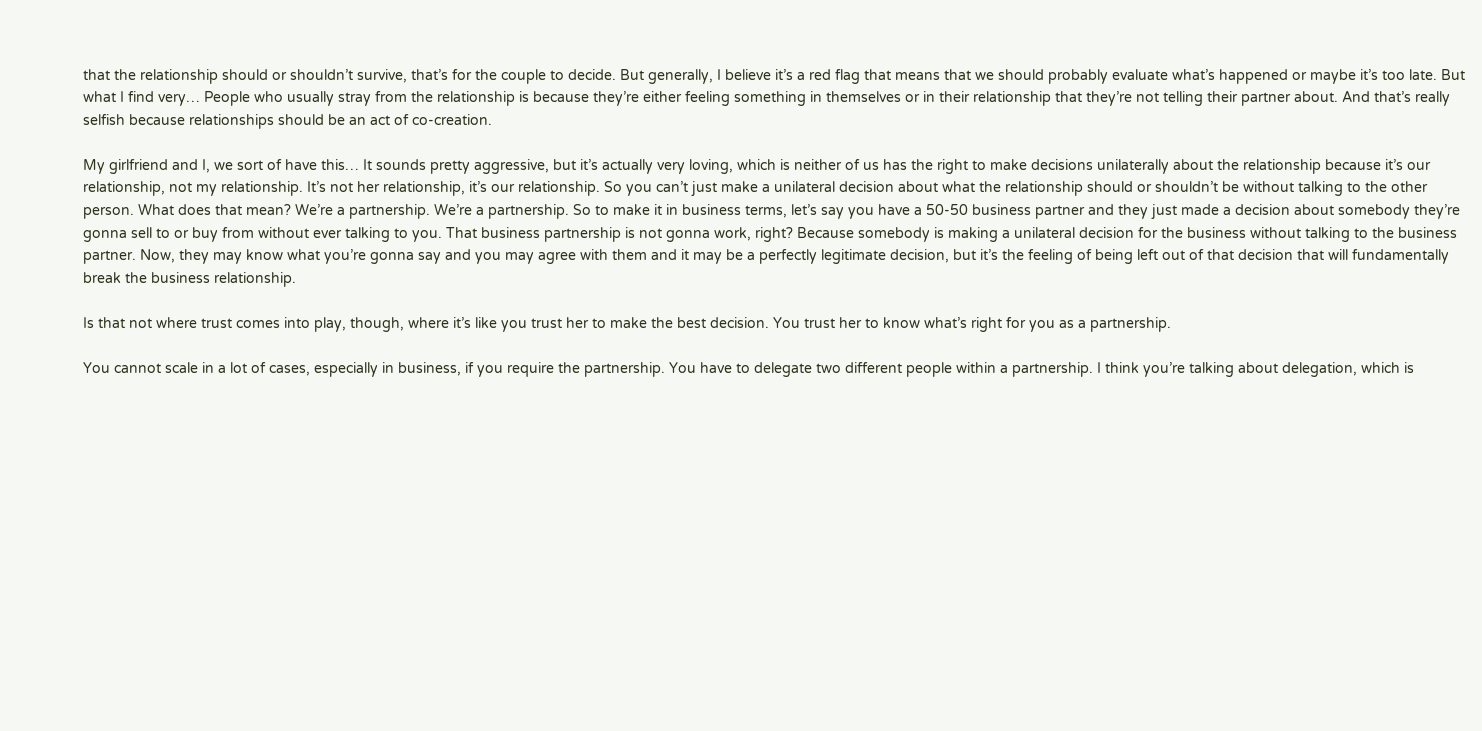that the relationship should or shouldn’t survive, that’s for the couple to decide. But generally, I believe it’s a red flag that means that we should probably evaluate what’s happened or maybe it’s too late. But what I find very… People who usually stray from the relationship is because they’re either feeling something in themselves or in their relationship that they’re not telling their partner about. And that’s really selfish because relationships should be an act of co-creation.

My girlfriend and I, we sort of have this… It sounds pretty aggressive, but it’s actually very loving, which is neither of us has the right to make decisions unilaterally about the relationship because it’s our relationship, not my relationship. It’s not her relationship, it’s our relationship. So you can’t just make a unilateral decision about what the relationship should or shouldn’t be without talking to the other person. What does that mean? We’re a partnership. We’re a partnership. So to make it in business terms, let’s say you have a 50-50 business partner and they just made a decision about somebody they’re gonna sell to or buy from without ever talking to you. That business partnership is not gonna work, right? Because somebody is making a unilateral decision for the business without talking to the business partner. Now, they may know what you’re gonna say and you may agree with them and it may be a perfectly legitimate decision, but it’s the feeling of being left out of that decision that will fundamentally break the business relationship.

Is that not where trust comes into play, though, where it’s like you trust her to make the best decision. You trust her to know what’s right for you as a partnership.

You cannot scale in a lot of cases, especially in business, if you require the partnership. You have to delegate two different people within a partnership. I think you’re talking about delegation, which is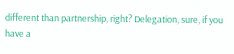different than partnership, right? Delegation, sure, if you have a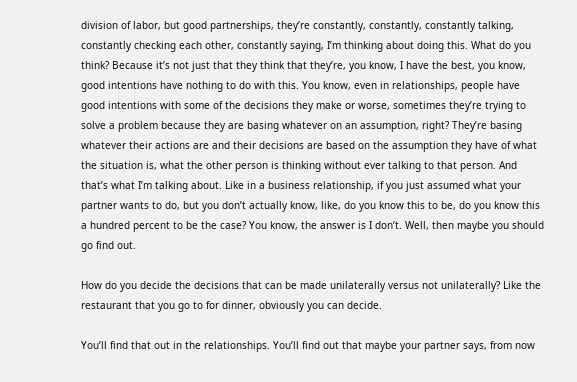division of labor, but good partnerships, they’re constantly, constantly, constantly talking, constantly checking each other, constantly saying, I’m thinking about doing this. What do you think? Because it’s not just that they think that they’re, you know, I have the best, you know, good intentions have nothing to do with this. You know, even in relationships, people have good intentions with some of the decisions they make or worse, sometimes they’re trying to solve a problem because they are basing whatever on an assumption, right? They’re basing whatever their actions are and their decisions are based on the assumption they have of what the situation is, what the other person is thinking without ever talking to that person. And that’s what I’m talking about. Like in a business relationship, if you just assumed what your partner wants to do, but you don’t actually know, like, do you know this to be, do you know this a hundred percent to be the case? You know, the answer is I don’t. Well, then maybe you should go find out.

How do you decide the decisions that can be made unilaterally versus not unilaterally? Like the restaurant that you go to for dinner, obviously you can decide.

You’ll find that out in the relationships. You’ll find out that maybe your partner says, from now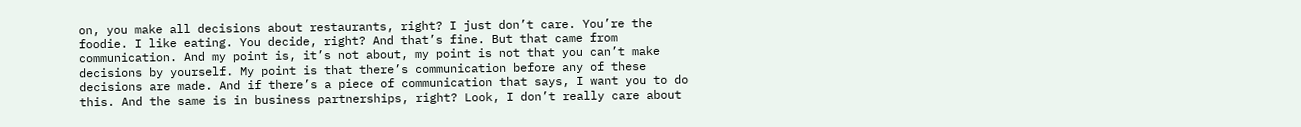on, you make all decisions about restaurants, right? I just don’t care. You’re the foodie. I like eating. You decide, right? And that’s fine. But that came from communication. And my point is, it’s not about, my point is not that you can’t make decisions by yourself. My point is that there’s communication before any of these decisions are made. And if there’s a piece of communication that says, I want you to do this. And the same is in business partnerships, right? Look, I don’t really care about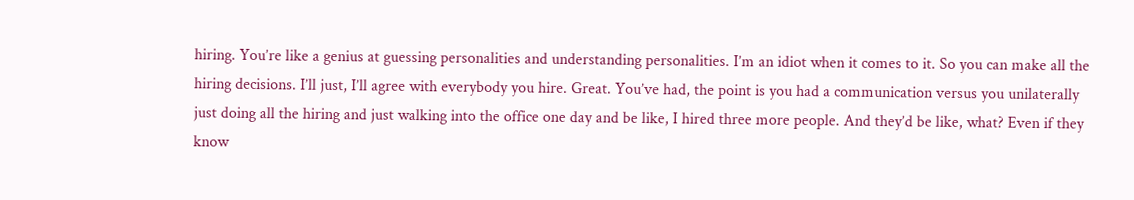hiring. You’re like a genius at guessing personalities and understanding personalities. I’m an idiot when it comes to it. So you can make all the hiring decisions. I’ll just, I’ll agree with everybody you hire. Great. You’ve had, the point is you had a communication versus you unilaterally just doing all the hiring and just walking into the office one day and be like, I hired three more people. And they’d be like, what? Even if they know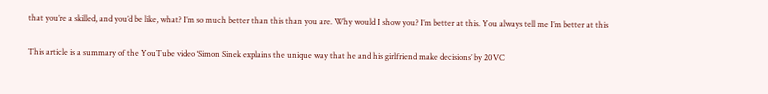that you’re a skilled, and you’d be like, what? I’m so much better than this than you are. Why would I show you? I’m better at this. You always tell me I’m better at this

This article is a summary of the YouTube video ‘Simon Sinek explains the unique way that he and his girlfriend make decisions’ by 20VC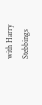with Harry Stebbings